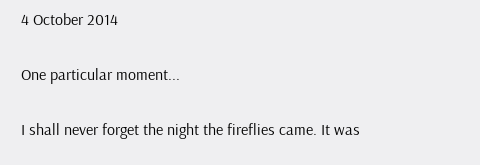4 October 2014

One particular moment...

I shall never forget the night the fireflies came. It was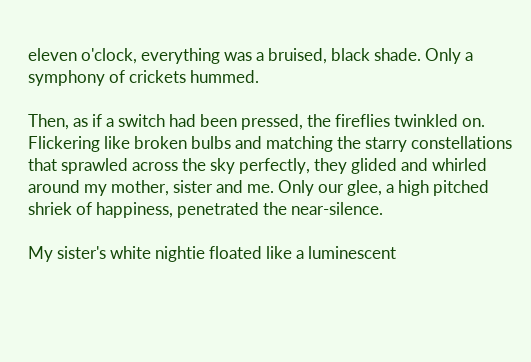eleven o'clock, everything was a bruised, black shade. Only a symphony of crickets hummed.

Then, as if a switch had been pressed, the fireflies twinkled on. Flickering like broken bulbs and matching the starry constellations that sprawled across the sky perfectly, they glided and whirled around my mother, sister and me. Only our glee, a high pitched shriek of happiness, penetrated the near-silence.

My sister's white nightie floated like a luminescent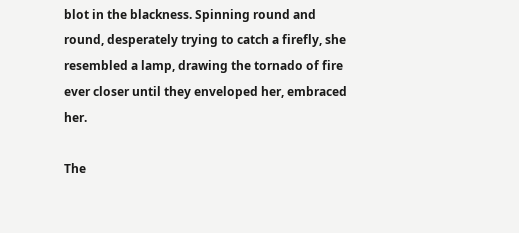blot in the blackness. Spinning round and round, desperately trying to catch a firefly, she resembled a lamp, drawing the tornado of fire ever closer until they enveloped her, embraced her.

The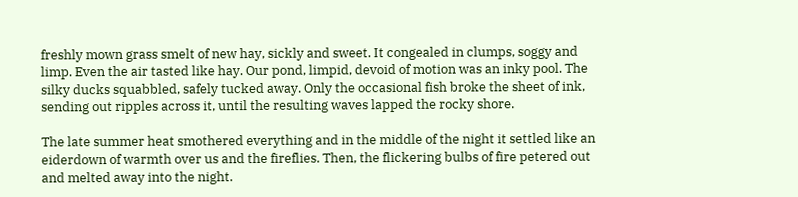freshly mown grass smelt of new hay, sickly and sweet. It congealed in clumps, soggy and limp. Even the air tasted like hay. Our pond, limpid, devoid of motion was an inky pool. The silky ducks squabbled, safely tucked away. Only the occasional fish broke the sheet of ink, sending out ripples across it, until the resulting waves lapped the rocky shore.

The late summer heat smothered everything and in the middle of the night it settled like an eiderdown of warmth over us and the fireflies. Then, the flickering bulbs of fire petered out and melted away into the night.